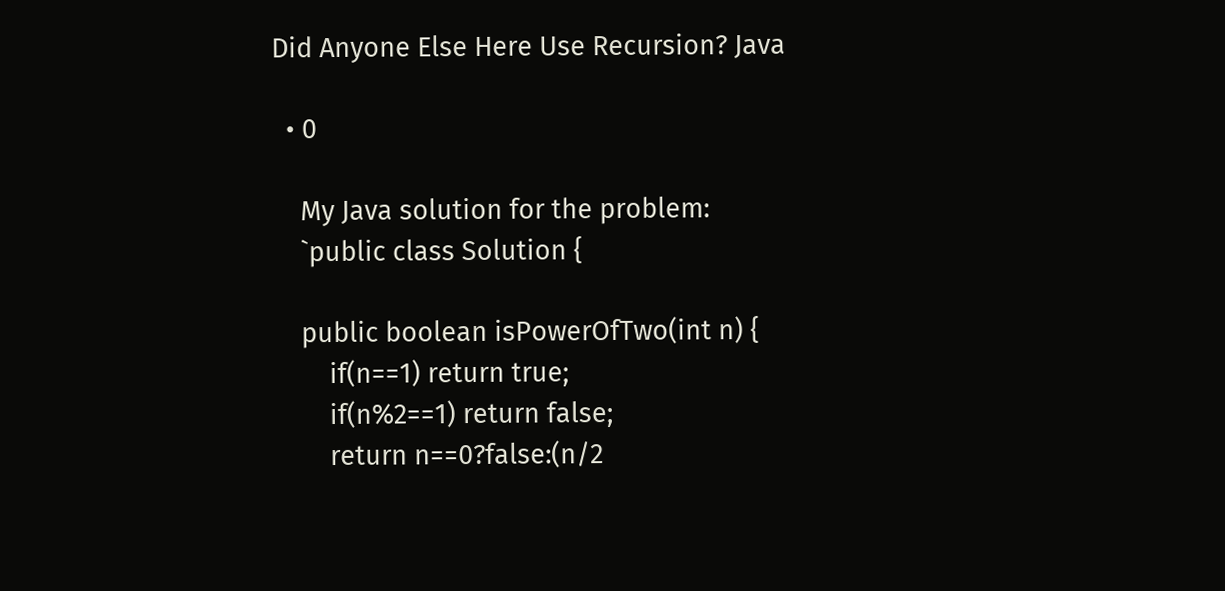Did Anyone Else Here Use Recursion? Java

  • 0

    My Java solution for the problem:
    `public class Solution {

    public boolean isPowerOfTwo(int n) {
        if(n==1) return true;
        if(n%2==1) return false;
        return n==0?false:(n/2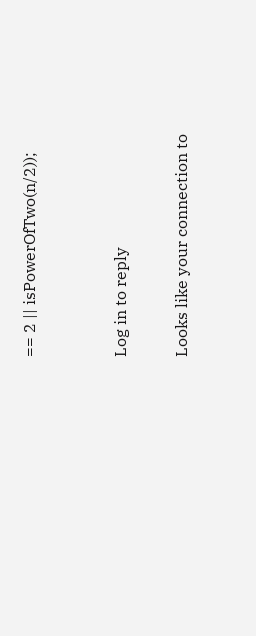== 2 || isPowerOfTwo(n/2));


Log in to reply

Looks like your connection to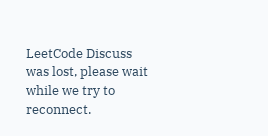LeetCode Discuss was lost, please wait while we try to reconnect.